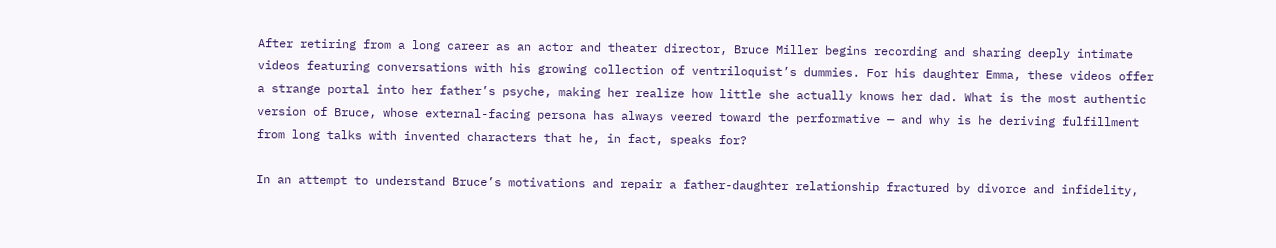After retiring from a long career as an actor and theater director, Bruce Miller begins recording and sharing deeply intimate videos featuring conversations with his growing collection of ventriloquist’s dummies. For his daughter Emma, these videos offer a strange portal into her father’s psyche, making her realize how little she actually knows her dad. What is the most authentic version of Bruce, whose external-facing persona has always veered toward the performative — and why is he deriving fulfillment from long talks with invented characters that he, in fact, speaks for?

In an attempt to understand Bruce’s motivations and repair a father-daughter relationship fractured by divorce and infidelity,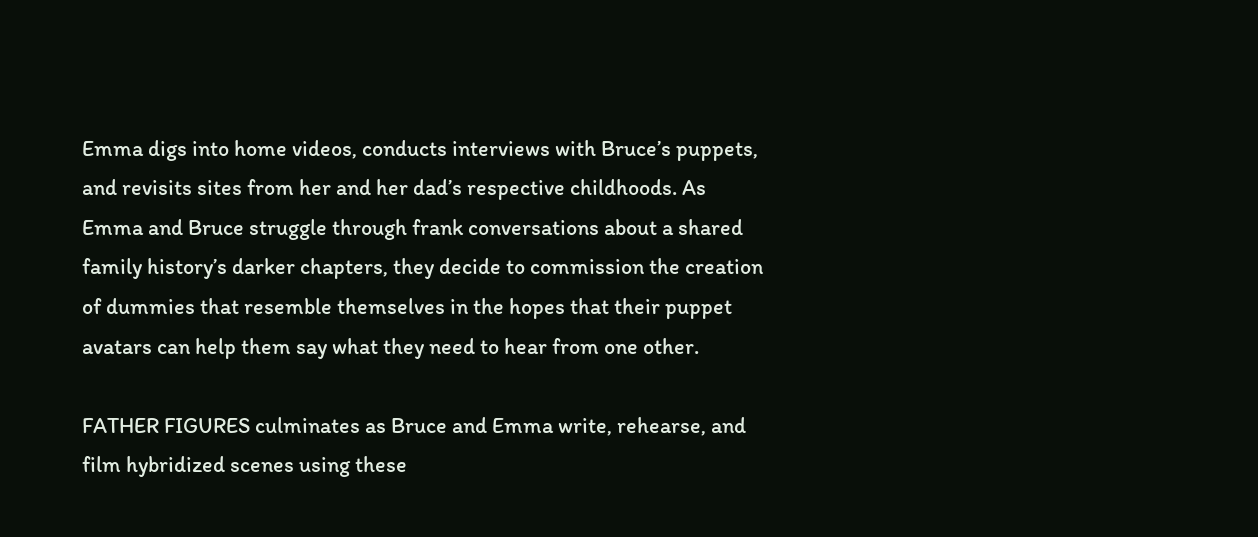Emma digs into home videos, conducts interviews with Bruce’s puppets, and revisits sites from her and her dad’s respective childhoods. As Emma and Bruce struggle through frank conversations about a shared family history’s darker chapters, they decide to commission the creation of dummies that resemble themselves in the hopes that their puppet avatars can help them say what they need to hear from one other.

FATHER FIGURES culminates as Bruce and Emma write, rehearse, and film hybridized scenes using these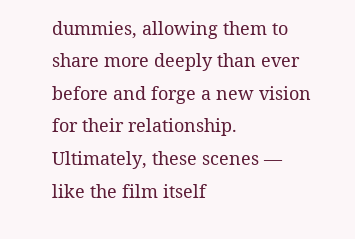dummies, allowing them to share more deeply than ever before and forge a new vision for their relationship. Ultimately, these scenes — like the film itself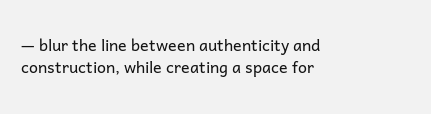— blur the line between authenticity and construction, while creating a space for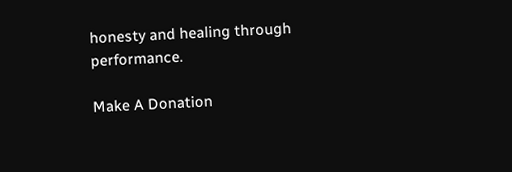honesty and healing through performance.

Make A Donation